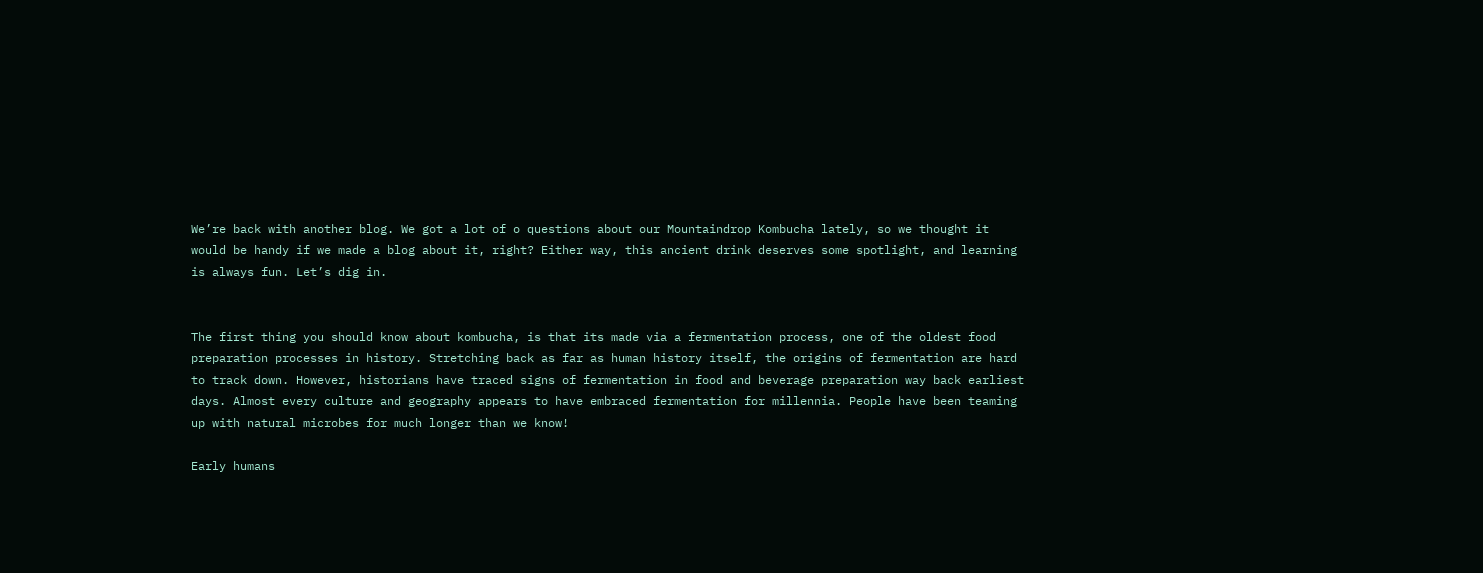We’re back with another blog. We got a lot of o questions about our Mountaindrop Kombucha lately, so we thought it would be handy if we made a blog about it, right? Either way, this ancient drink deserves some spotlight, and learning is always fun. Let’s dig in.


The first thing you should know about kombucha, is that its made via a fermentation process, one of the oldest food preparation processes in history. Stretching back as far as human history itself, the origins of fermentation are hard to track down. However, historians have traced signs of fermentation in food and beverage preparation way back earliest days. Almost every culture and geography appears to have embraced fermentation for millennia. People have been teaming up with natural microbes for much longer than we know!

Early humans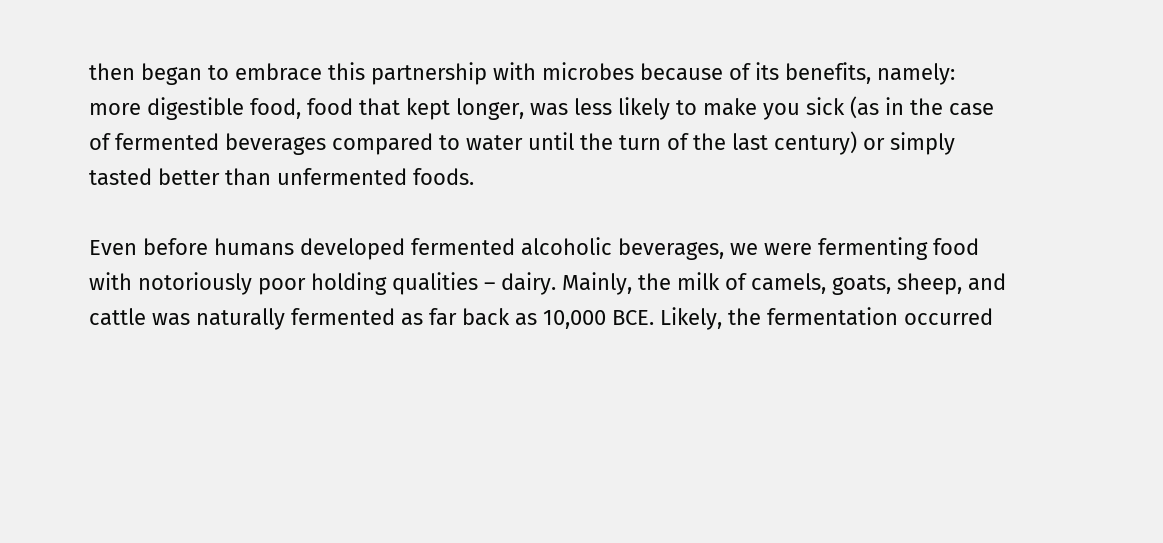then began to embrace this partnership with microbes because of its benefits, namely: more digestible food, food that kept longer, was less likely to make you sick (as in the case of fermented beverages compared to water until the turn of the last century) or simply tasted better than unfermented foods.

Even before humans developed fermented alcoholic beverages, we were fermenting food with notoriously poor holding qualities – dairy. Mainly, the milk of camels, goats, sheep, and cattle was naturally fermented as far back as 10,000 BCE. Likely, the fermentation occurred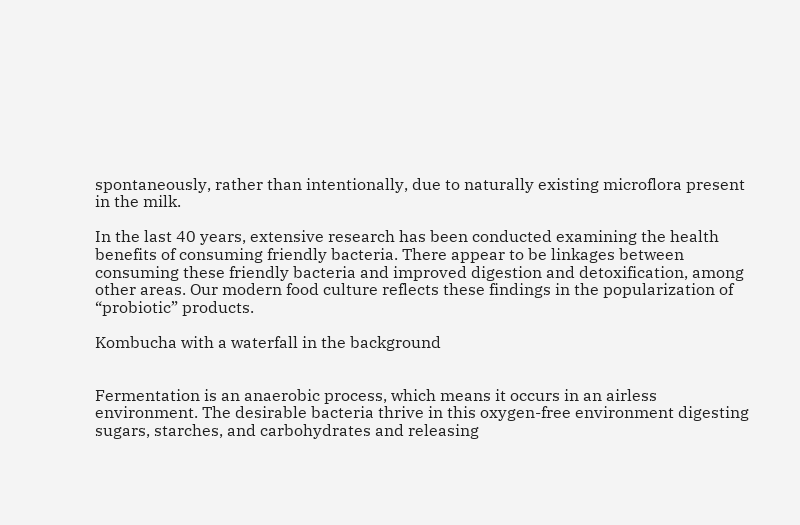spontaneously, rather than intentionally, due to naturally existing microflora present in the milk.

In the last 40 years, extensive research has been conducted examining the health benefits of consuming friendly bacteria. There appear to be linkages between consuming these friendly bacteria and improved digestion and detoxification, among other areas. Our modern food culture reflects these findings in the popularization of “probiotic” products.

Kombucha with a waterfall in the background


Fermentation is an anaerobic process, which means it occurs in an airless environment. The desirable bacteria thrive in this oxygen-free environment digesting sugars, starches, and carbohydrates and releasing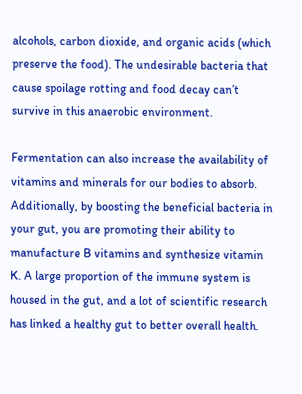alcohols, carbon dioxide, and organic acids (which preserve the food). The undesirable bacteria that cause spoilage rotting and food decay can’t survive in this anaerobic environment.

Fermentation can also increase the availability of vitamins and minerals for our bodies to absorb. Additionally, by boosting the beneficial bacteria in your gut, you are promoting their ability to manufacture B vitamins and synthesize vitamin K. A large proportion of the immune system is housed in the gut, and a lot of scientific research has linked a healthy gut to better overall health.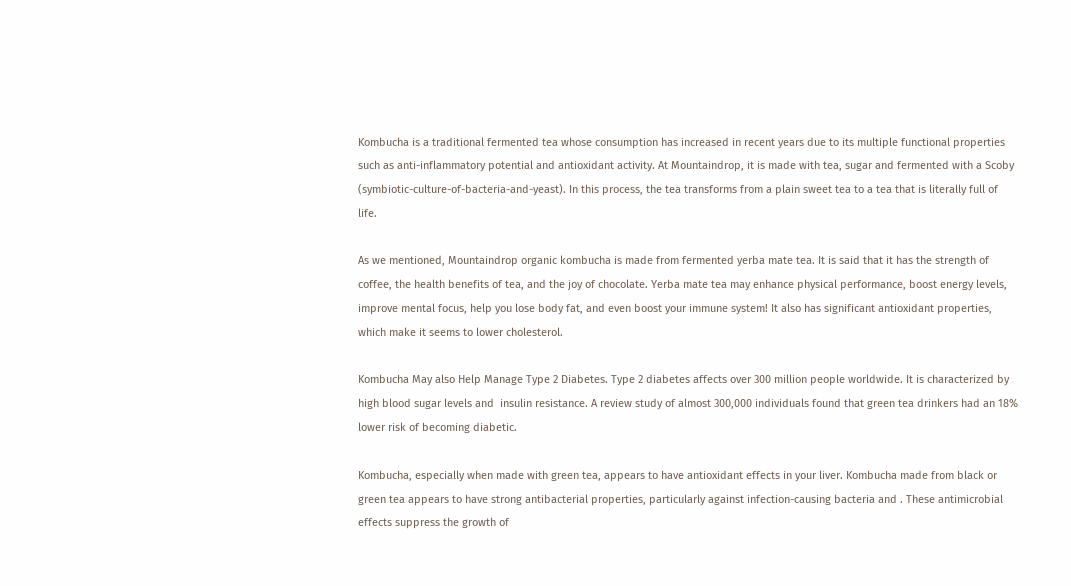Kombucha is a traditional fermented tea whose consumption has increased in recent years due to its multiple functional properties such as anti-inflammatory potential and antioxidant activity. At Mountaindrop, it is made with tea, sugar and fermented with a Scoby (symbiotic-culture-of-bacteria-and-yeast). In this process, the tea transforms from a plain sweet tea to a tea that is literally full of life.

As we mentioned, Mountaindrop organic kombucha is made from fermented yerba mate tea. It is said that it has the strength of coffee, the health benefits of tea, and the joy of chocolate. Yerba mate tea may enhance physical performance, boost energy levels, improve mental focus, help you lose body fat, and even boost your immune system! It also has significant antioxidant properties, which make it seems to lower cholesterol.

Kombucha May also Help Manage Type 2 Diabetes. Type 2 diabetes affects over 300 million people worldwide. It is characterized by high blood sugar levels and  insulin resistance. A review study of almost 300,000 individuals found that green tea drinkers had an 18% lower risk of becoming diabetic.

Kombucha, especially when made with green tea, appears to have antioxidant effects in your liver. Kombucha made from black or green tea appears to have strong antibacterial properties, particularly against infection-causing bacteria and . These antimicrobial effects suppress the growth of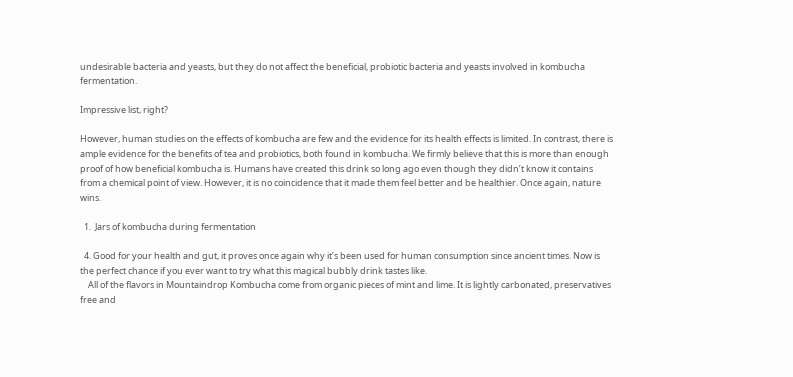undesirable bacteria and yeasts, but they do not affect the beneficial, probiotic bacteria and yeasts involved in kombucha fermentation.

Impressive list, right?

However, human studies on the effects of kombucha are few and the evidence for its health effects is limited. In contrast, there is ample evidence for the benefits of tea and probiotics, both found in kombucha. We firmly believe that this is more than enough proof of how beneficial kombucha is. Humans have created this drink so long ago even though they didn’t know it contains from a chemical point of view. However, it is no coincidence that it made them feel better and be healthier. Once again, nature wins.

  1.  Jars of kombucha during fermentation

  4. Good for your health and gut, it proves once again why it’s been used for human consumption since ancient times. Now is the perfect chance if you ever want to try what this magical bubbly drink tastes like.
    All of the flavors in Mountaindrop Kombucha come from organic pieces of mint and lime. It is lightly carbonated, preservatives free and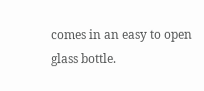comes in an easy to open glass bottle.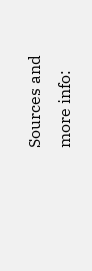Sources and more info: